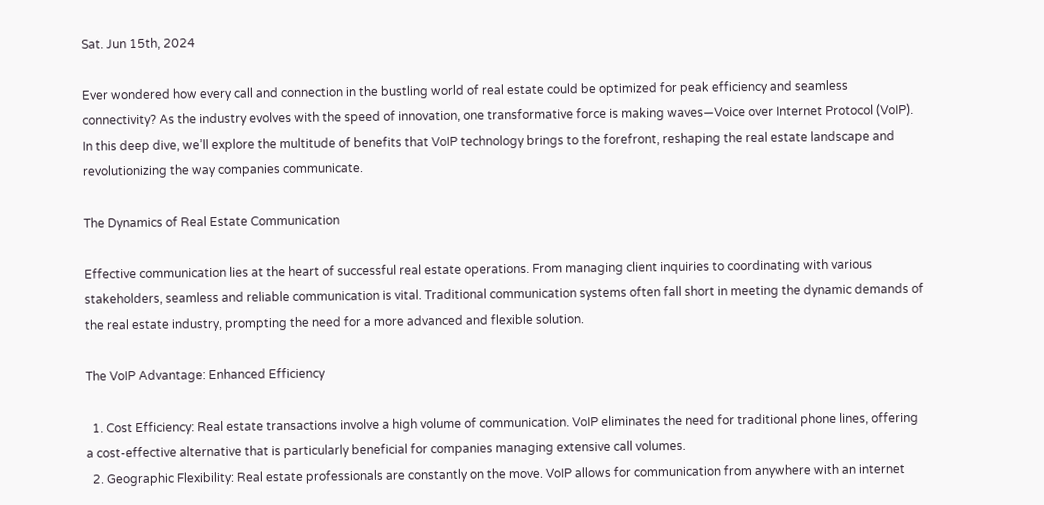Sat. Jun 15th, 2024

Ever wondered how every call and connection in the bustling world of real estate could be optimized for peak efficiency and seamless connectivity? As the industry evolves with the speed of innovation, one transformative force is making waves—Voice over Internet Protocol (VoIP). In this deep dive, we’ll explore the multitude of benefits that VoIP technology brings to the forefront, reshaping the real estate landscape and revolutionizing the way companies communicate.

The Dynamics of Real Estate Communication

Effective communication lies at the heart of successful real estate operations. From managing client inquiries to coordinating with various stakeholders, seamless and reliable communication is vital. Traditional communication systems often fall short in meeting the dynamic demands of the real estate industry, prompting the need for a more advanced and flexible solution.

The VoIP Advantage: Enhanced Efficiency

  1. Cost Efficiency: Real estate transactions involve a high volume of communication. VoIP eliminates the need for traditional phone lines, offering a cost-effective alternative that is particularly beneficial for companies managing extensive call volumes.
  2. Geographic Flexibility: Real estate professionals are constantly on the move. VoIP allows for communication from anywhere with an internet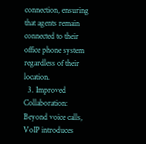connection, ensuring that agents remain connected to their office phone system regardless of their location.
  3. Improved Collaboration: Beyond voice calls, VoIP introduces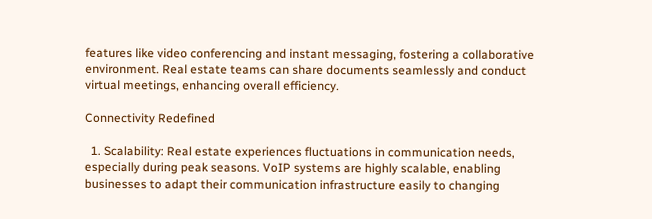features like video conferencing and instant messaging, fostering a collaborative environment. Real estate teams can share documents seamlessly and conduct virtual meetings, enhancing overall efficiency.

Connectivity Redefined

  1. Scalability: Real estate experiences fluctuations in communication needs, especially during peak seasons. VoIP systems are highly scalable, enabling businesses to adapt their communication infrastructure easily to changing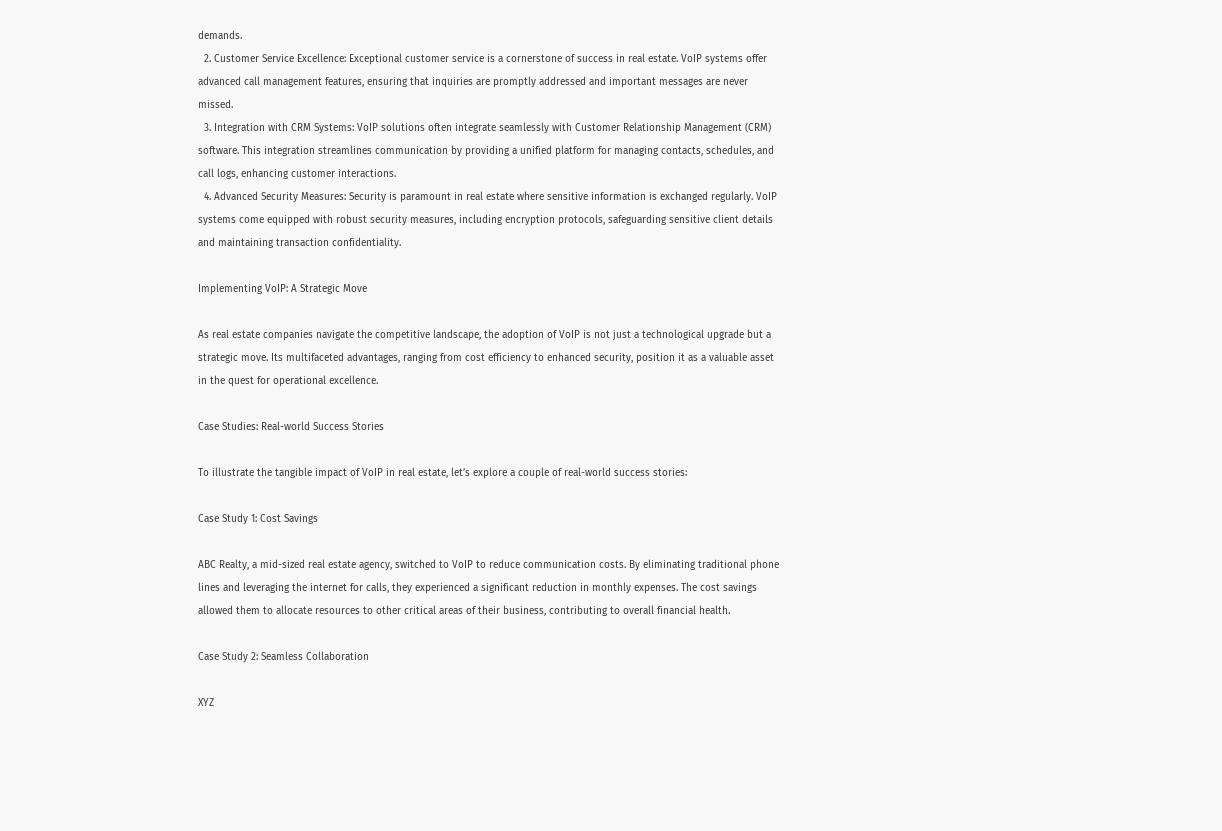demands.
  2. Customer Service Excellence: Exceptional customer service is a cornerstone of success in real estate. VoIP systems offer advanced call management features, ensuring that inquiries are promptly addressed and important messages are never missed.
  3. Integration with CRM Systems: VoIP solutions often integrate seamlessly with Customer Relationship Management (CRM) software. This integration streamlines communication by providing a unified platform for managing contacts, schedules, and call logs, enhancing customer interactions.
  4. Advanced Security Measures: Security is paramount in real estate where sensitive information is exchanged regularly. VoIP systems come equipped with robust security measures, including encryption protocols, safeguarding sensitive client details and maintaining transaction confidentiality.

Implementing VoIP: A Strategic Move

As real estate companies navigate the competitive landscape, the adoption of VoIP is not just a technological upgrade but a strategic move. Its multifaceted advantages, ranging from cost efficiency to enhanced security, position it as a valuable asset in the quest for operational excellence.

Case Studies: Real-world Success Stories

To illustrate the tangible impact of VoIP in real estate, let’s explore a couple of real-world success stories:

Case Study 1: Cost Savings

ABC Realty, a mid-sized real estate agency, switched to VoIP to reduce communication costs. By eliminating traditional phone lines and leveraging the internet for calls, they experienced a significant reduction in monthly expenses. The cost savings allowed them to allocate resources to other critical areas of their business, contributing to overall financial health.

Case Study 2: Seamless Collaboration

XYZ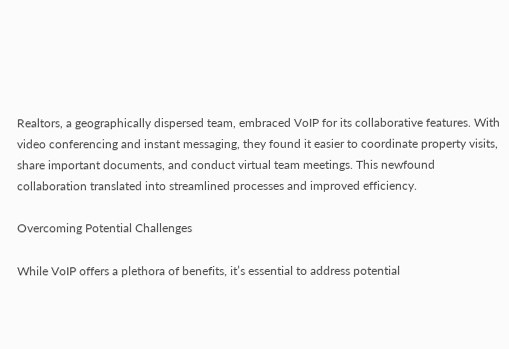Realtors, a geographically dispersed team, embraced VoIP for its collaborative features. With video conferencing and instant messaging, they found it easier to coordinate property visits, share important documents, and conduct virtual team meetings. This newfound collaboration translated into streamlined processes and improved efficiency.

Overcoming Potential Challenges

While VoIP offers a plethora of benefits, it’s essential to address potential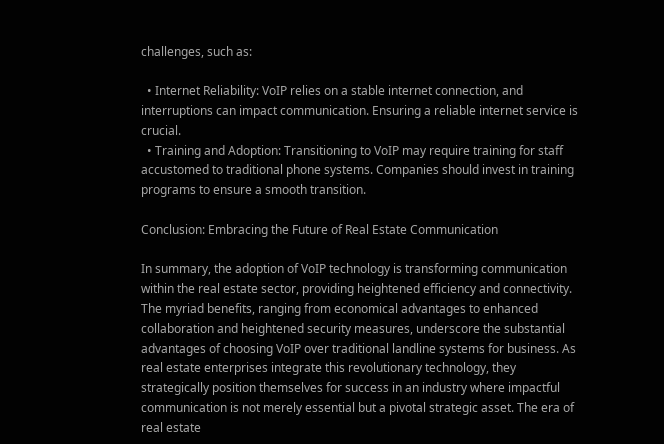challenges, such as:

  • Internet Reliability: VoIP relies on a stable internet connection, and interruptions can impact communication. Ensuring a reliable internet service is crucial.
  • Training and Adoption: Transitioning to VoIP may require training for staff accustomed to traditional phone systems. Companies should invest in training programs to ensure a smooth transition.

Conclusion: Embracing the Future of Real Estate Communication

In summary, the adoption of VoIP technology is transforming communication within the real estate sector, providing heightened efficiency and connectivity. The myriad benefits, ranging from economical advantages to enhanced collaboration and heightened security measures, underscore the substantial advantages of choosing VoIP over traditional landline systems for business. As real estate enterprises integrate this revolutionary technology, they strategically position themselves for success in an industry where impactful communication is not merely essential but a pivotal strategic asset. The era of real estate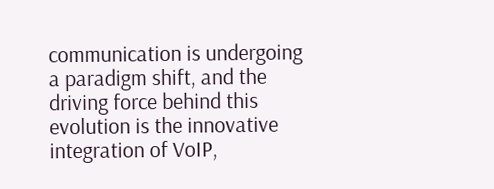communication is undergoing a paradigm shift, and the driving force behind this evolution is the innovative integration of VoIP,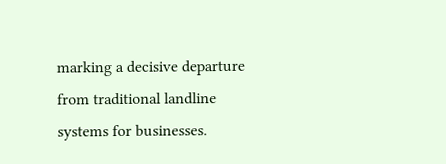marking a decisive departure from traditional landline systems for businesses.